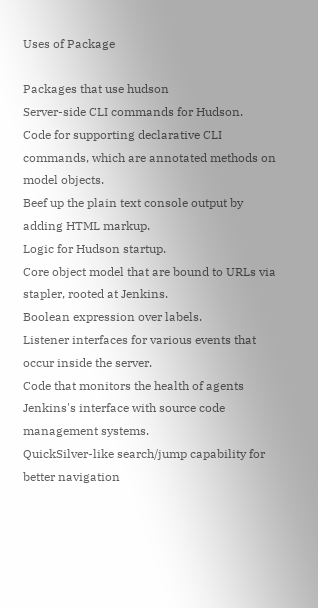Uses of Package

Packages that use hudson
Server-side CLI commands for Hudson.
Code for supporting declarative CLI commands, which are annotated methods on model objects.
Beef up the plain text console output by adding HTML markup.
Logic for Hudson startup.
Core object model that are bound to URLs via stapler, rooted at Jenkins.
Boolean expression over labels.
Listener interfaces for various events that occur inside the server.
Code that monitors the health of agents
Jenkins's interface with source code management systems.
QuickSilver-like search/jump capability for better navigation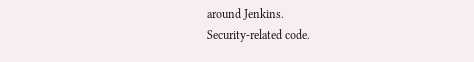around Jenkins.
Security-related code.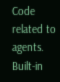Code related to agents.
Built-in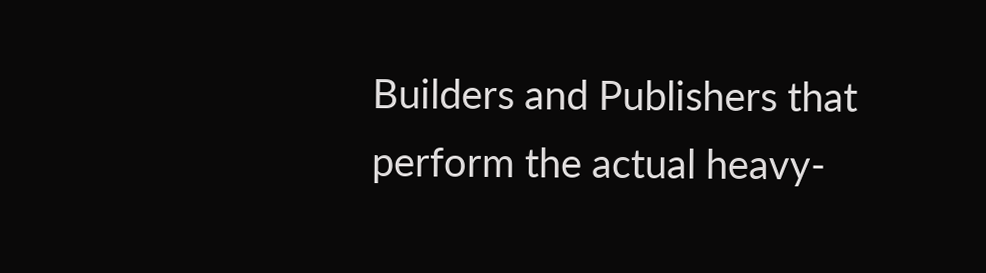Builders and Publishers that perform the actual heavy-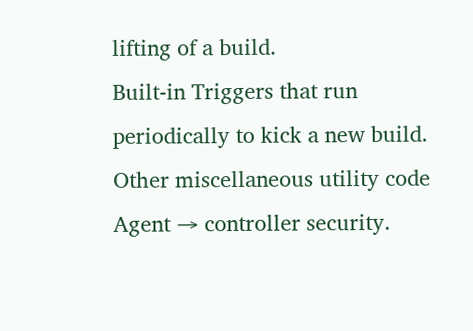lifting of a build.
Built-in Triggers that run periodically to kick a new build.
Other miscellaneous utility code
Agent → controller security.